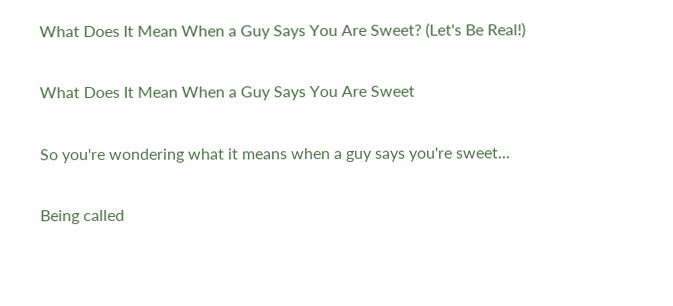What Does It Mean When a Guy Says You Are Sweet? (Let's Be Real!)

What Does It Mean When a Guy Says You Are Sweet

So you're wondering what it means when a guy says you're sweet...

Being called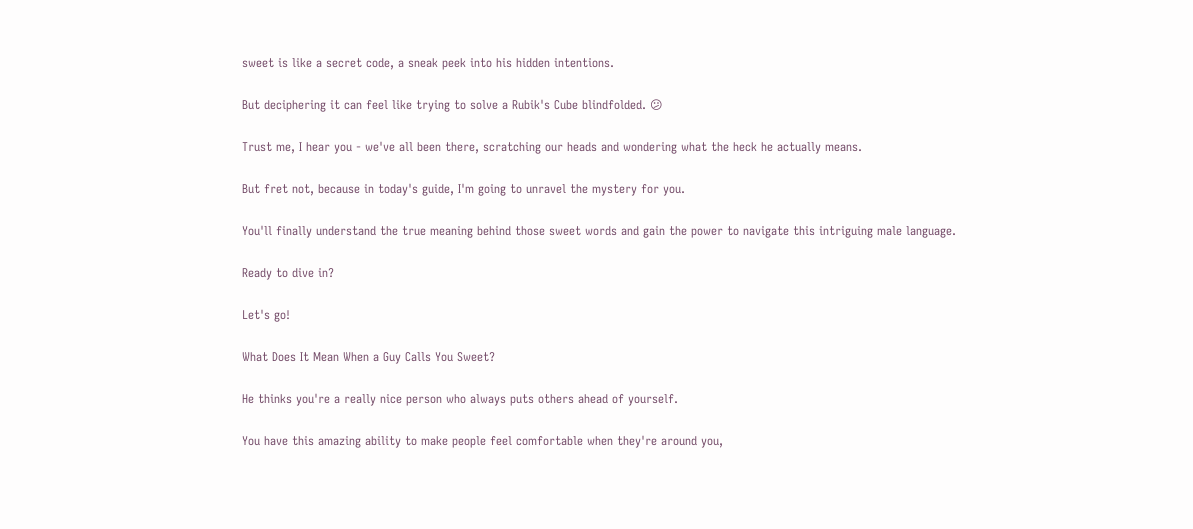sweet is like a secret code, a sneak peek into his hidden intentions.

But deciphering it can feel like trying to solve a Rubik's Cube blindfolded. 😕

Trust me, I hear you - we've all been there, scratching our heads and wondering what the heck he actually means.

But fret not, because in today's guide, I'm going to unravel the mystery for you.

You'll finally understand the true meaning behind those sweet words and gain the power to navigate this intriguing male language.

Ready to dive in?

Let's go!

What Does It Mean When a Guy Calls You Sweet?

He thinks you're a really nice person who always puts others ahead of yourself.

You have this amazing ability to make people feel comfortable when they're around you,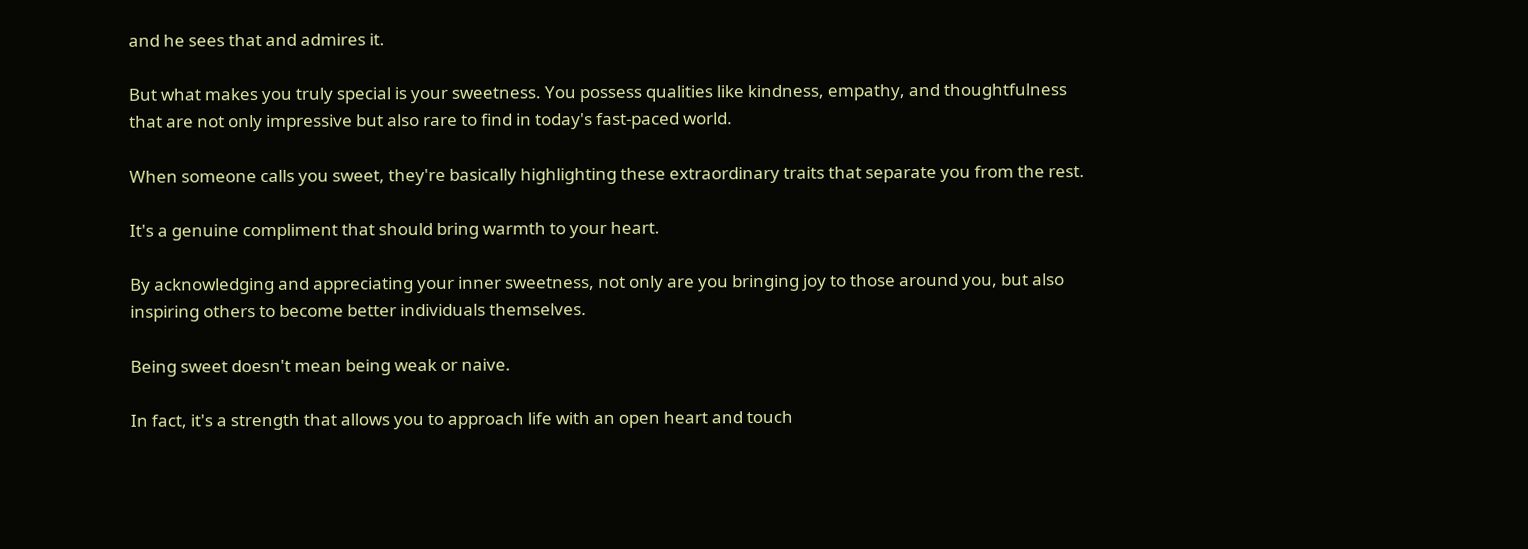and he sees that and admires it.

But what makes you truly special is your sweetness. You possess qualities like kindness, empathy, and thoughtfulness that are not only impressive but also rare to find in today's fast-paced world.

When someone calls you sweet, they're basically highlighting these extraordinary traits that separate you from the rest.

It's a genuine compliment that should bring warmth to your heart.

By acknowledging and appreciating your inner sweetness, not only are you bringing joy to those around you, but also inspiring others to become better individuals themselves.

Being sweet doesn't mean being weak or naive.

In fact, it's a strength that allows you to approach life with an open heart and touch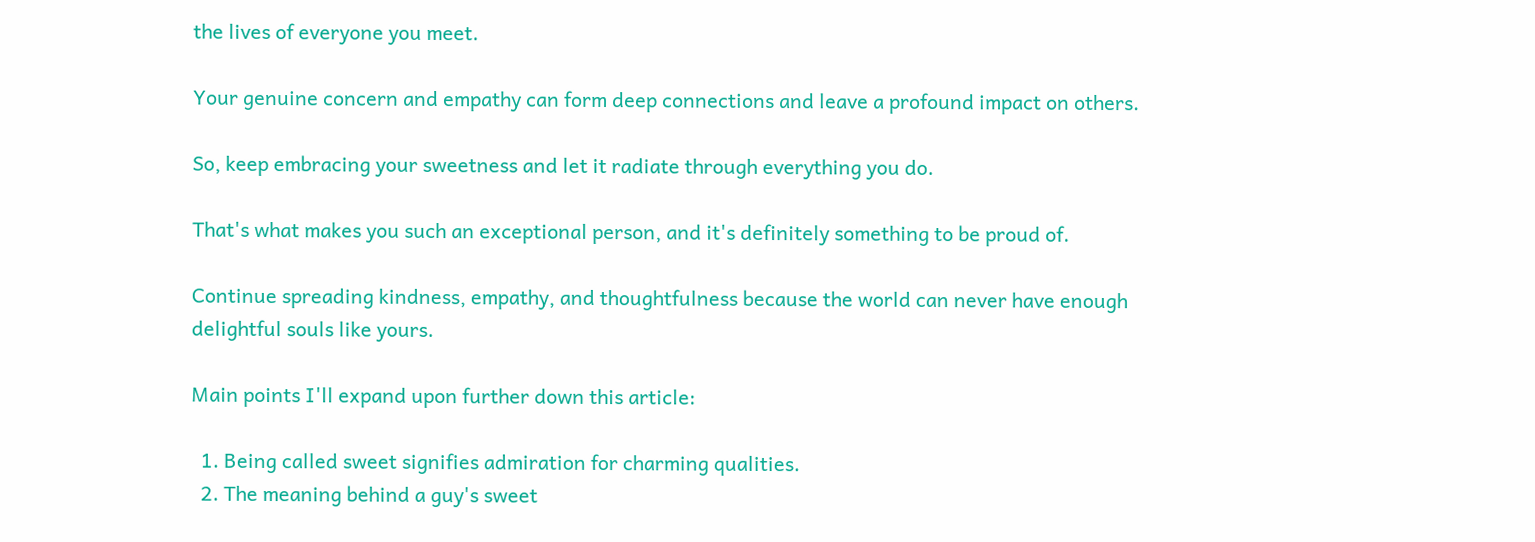the lives of everyone you meet.

Your genuine concern and empathy can form deep connections and leave a profound impact on others.

So, keep embracing your sweetness and let it radiate through everything you do.

That's what makes you such an exceptional person, and it's definitely something to be proud of.

Continue spreading kindness, empathy, and thoughtfulness because the world can never have enough delightful souls like yours.

Main points I'll expand upon further down this article:

  1. Being called sweet signifies admiration for charming qualities.
  2. The meaning behind a guy's sweet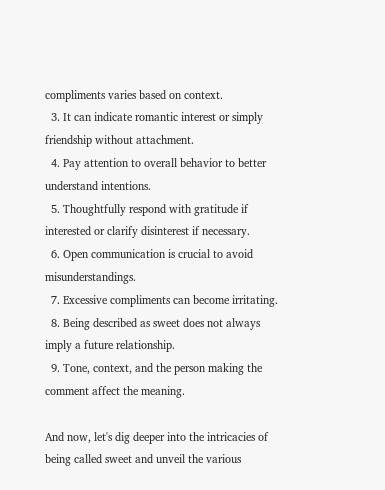compliments varies based on context.
  3. It can indicate romantic interest or simply friendship without attachment.
  4. Pay attention to overall behavior to better understand intentions.
  5. Thoughtfully respond with gratitude if interested or clarify disinterest if necessary.
  6. Open communication is crucial to avoid misunderstandings.
  7. Excessive compliments can become irritating.
  8. Being described as sweet does not always imply a future relationship.
  9. Tone, context, and the person making the comment affect the meaning.

And now, let's dig deeper into the intricacies of being called sweet and unveil the various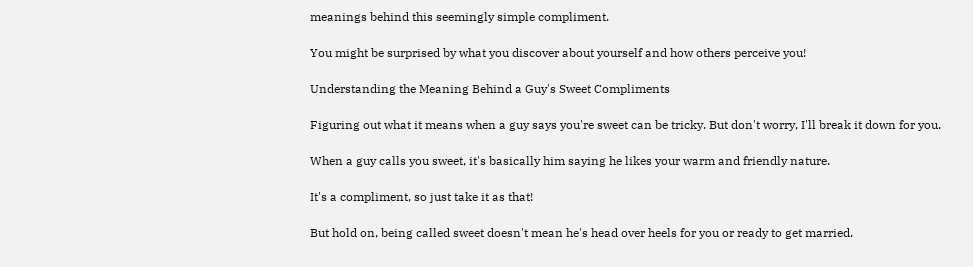meanings behind this seemingly simple compliment.

You might be surprised by what you discover about yourself and how others perceive you!

Understanding the Meaning Behind a Guy's Sweet Compliments

Figuring out what it means when a guy says you're sweet can be tricky. But don't worry, I'll break it down for you.

When a guy calls you sweet, it's basically him saying he likes your warm and friendly nature.

It's a compliment, so just take it as that!

But hold on, being called sweet doesn't mean he's head over heels for you or ready to get married.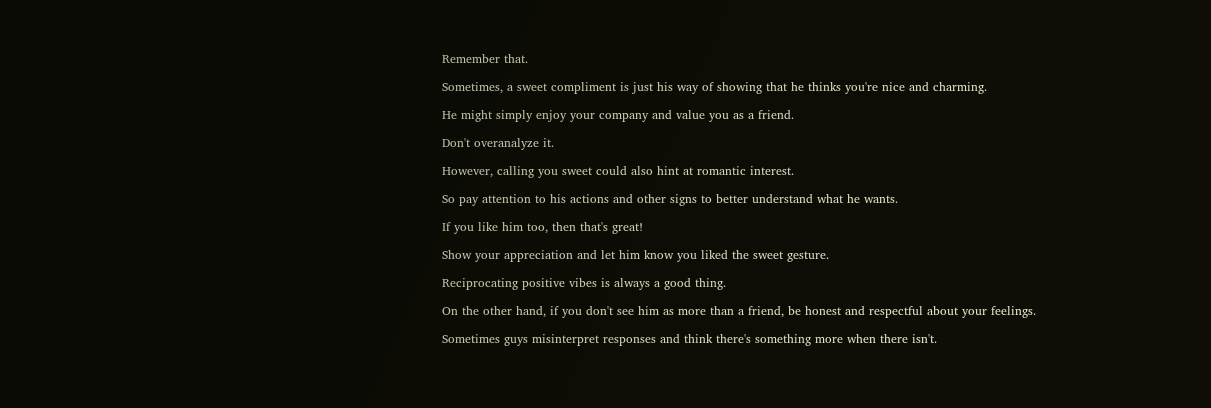Remember that.

Sometimes, a sweet compliment is just his way of showing that he thinks you're nice and charming.

He might simply enjoy your company and value you as a friend.

Don't overanalyze it.

However, calling you sweet could also hint at romantic interest.

So pay attention to his actions and other signs to better understand what he wants.

If you like him too, then that's great!

Show your appreciation and let him know you liked the sweet gesture.

Reciprocating positive vibes is always a good thing.

On the other hand, if you don't see him as more than a friend, be honest and respectful about your feelings.

Sometimes guys misinterpret responses and think there's something more when there isn't.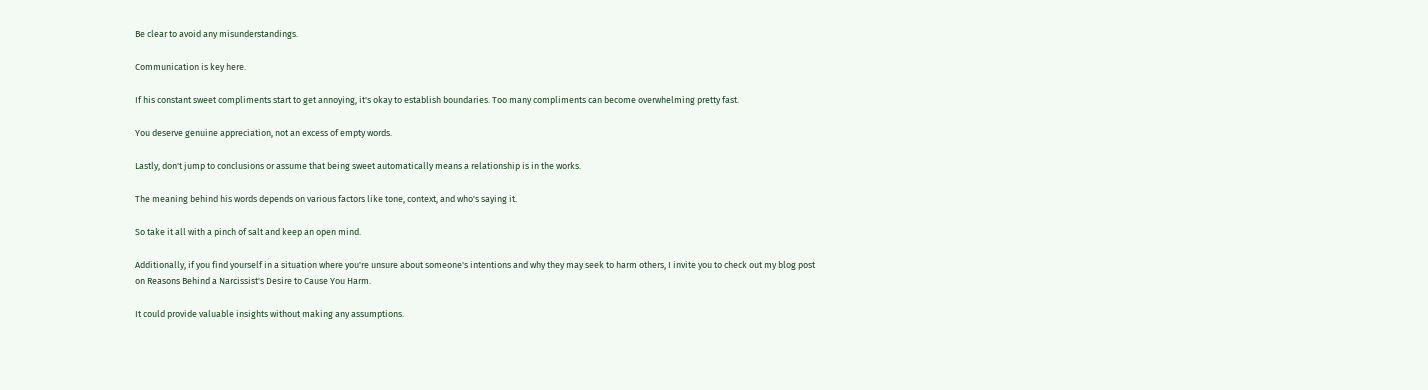Be clear to avoid any misunderstandings.

Communication is key here.

If his constant sweet compliments start to get annoying, it's okay to establish boundaries. Too many compliments can become overwhelming pretty fast.

You deserve genuine appreciation, not an excess of empty words.

Lastly, don't jump to conclusions or assume that being sweet automatically means a relationship is in the works.

The meaning behind his words depends on various factors like tone, context, and who's saying it.

So take it all with a pinch of salt and keep an open mind.

Additionally, if you find yourself in a situation where you're unsure about someone's intentions and why they may seek to harm others, I invite you to check out my blog post on Reasons Behind a Narcissist's Desire to Cause You Harm.

It could provide valuable insights without making any assumptions.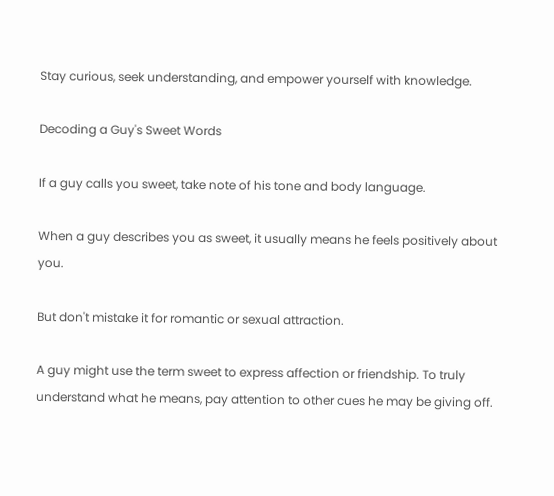Stay curious, seek understanding, and empower yourself with knowledge.

Decoding a Guy's Sweet Words

If a guy calls you sweet, take note of his tone and body language.

When a guy describes you as sweet, it usually means he feels positively about you.

But don't mistake it for romantic or sexual attraction.

A guy might use the term sweet to express affection or friendship. To truly understand what he means, pay attention to other cues he may be giving off.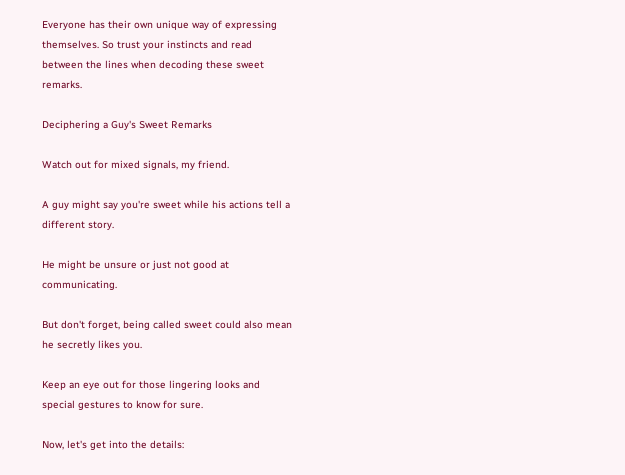Everyone has their own unique way of expressing themselves. So trust your instincts and read between the lines when decoding these sweet remarks.

Deciphering a Guy's Sweet Remarks

Watch out for mixed signals, my friend.

A guy might say you're sweet while his actions tell a different story.

He might be unsure or just not good at communicating.

But don't forget, being called sweet could also mean he secretly likes you.

Keep an eye out for those lingering looks and special gestures to know for sure.

Now, let's get into the details: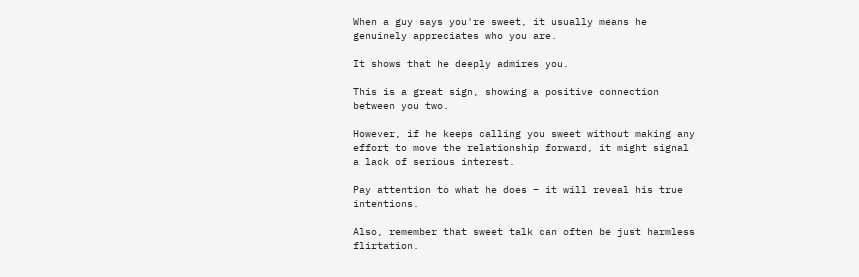When a guy says you're sweet, it usually means he genuinely appreciates who you are.

It shows that he deeply admires you.

This is a great sign, showing a positive connection between you two.

However, if he keeps calling you sweet without making any effort to move the relationship forward, it might signal a lack of serious interest.

Pay attention to what he does – it will reveal his true intentions.

Also, remember that sweet talk can often be just harmless flirtation.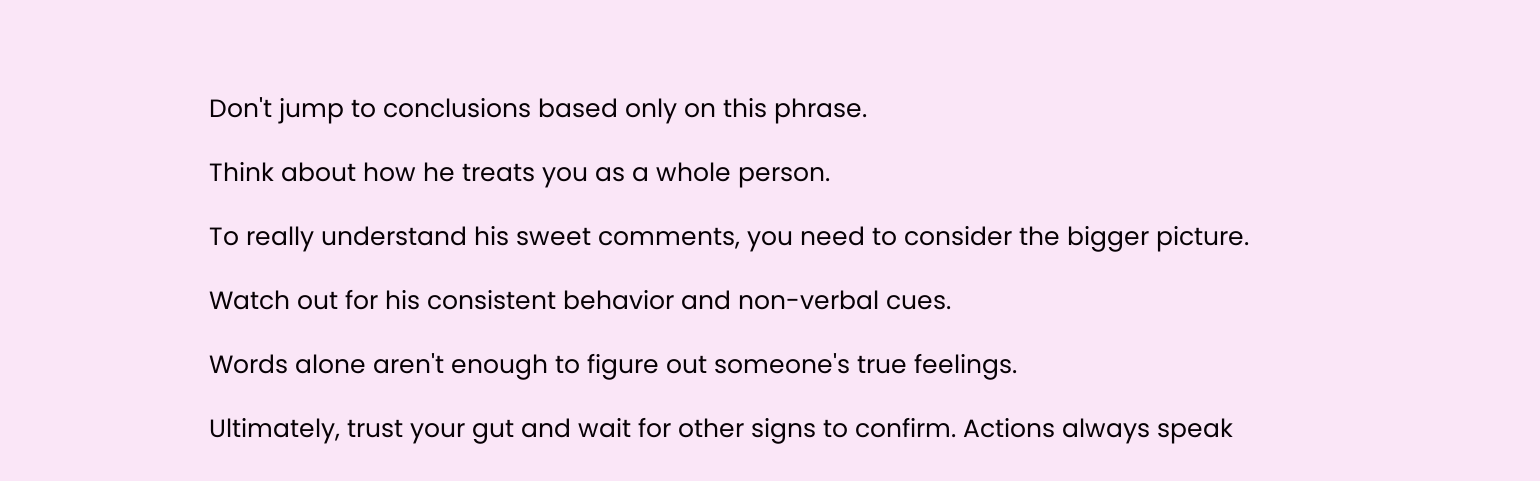Don't jump to conclusions based only on this phrase.

Think about how he treats you as a whole person.

To really understand his sweet comments, you need to consider the bigger picture.

Watch out for his consistent behavior and non-verbal cues.

Words alone aren't enough to figure out someone's true feelings.

Ultimately, trust your gut and wait for other signs to confirm. Actions always speak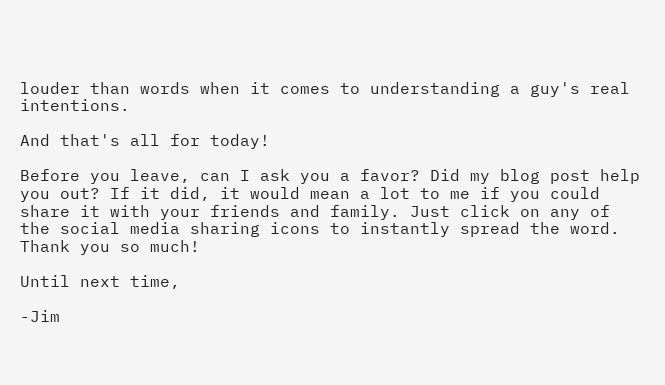louder than words when it comes to understanding a guy's real intentions.

And that's all for today!

Before you leave, can I ask you a favor? Did my blog post help you out? If it did, it would mean a lot to me if you could share it with your friends and family. Just click on any of the social media sharing icons to instantly spread the word. Thank you so much!

Until next time,

-Jim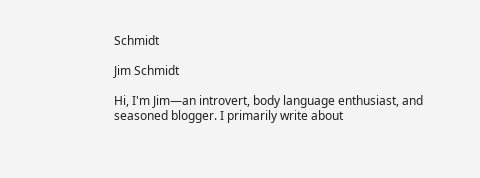Schmidt

Jim Schmidt

Hi, I'm Jim—an introvert, body language enthusiast, and seasoned blogger. I primarily write about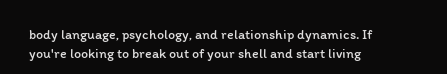body language, psychology, and relationship dynamics. If you're looking to break out of your shell and start living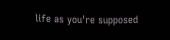life as you're supposed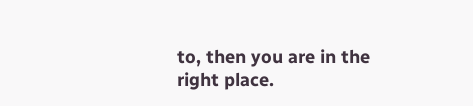to, then you are in the right place.